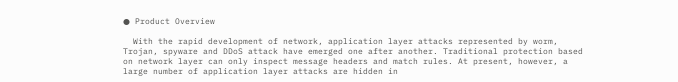● Product Overview

  With the rapid development of network, application layer attacks represented by worm, Trojan, spyware and DDoS attack have emerged one after another. Traditional protection based on network layer can only inspect message headers and match rules. At present, however, a large number of application layer attacks are hidden in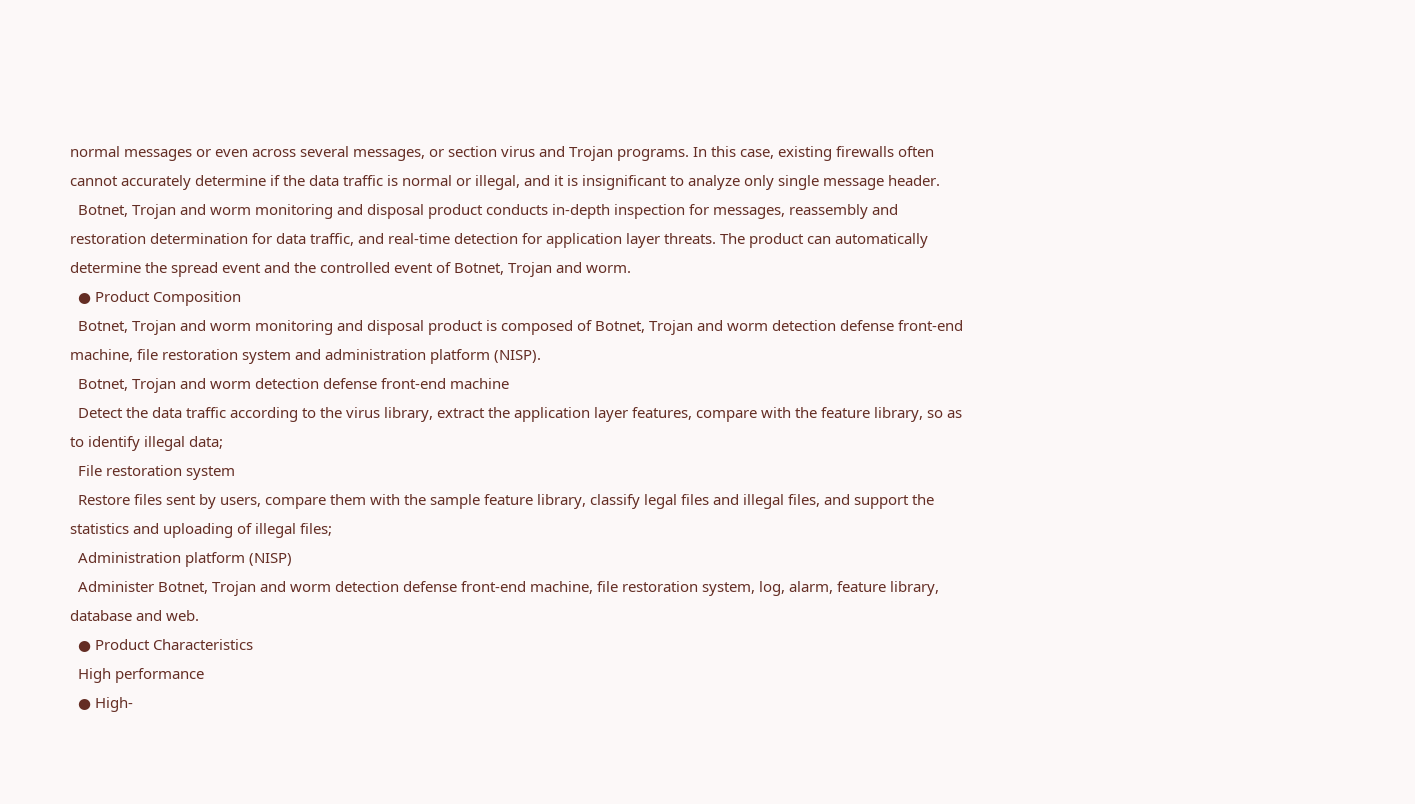normal messages or even across several messages, or section virus and Trojan programs. In this case, existing firewalls often cannot accurately determine if the data traffic is normal or illegal, and it is insignificant to analyze only single message header.
  Botnet, Trojan and worm monitoring and disposal product conducts in-depth inspection for messages, reassembly and restoration determination for data traffic, and real-time detection for application layer threats. The product can automatically determine the spread event and the controlled event of Botnet, Trojan and worm.
  ● Product Composition
  Botnet, Trojan and worm monitoring and disposal product is composed of Botnet, Trojan and worm detection defense front-end machine, file restoration system and administration platform (NISP).
  Botnet, Trojan and worm detection defense front-end machine
  Detect the data traffic according to the virus library, extract the application layer features, compare with the feature library, so as to identify illegal data;
  File restoration system
  Restore files sent by users, compare them with the sample feature library, classify legal files and illegal files, and support the statistics and uploading of illegal files;
  Administration platform (NISP)
  Administer Botnet, Trojan and worm detection defense front-end machine, file restoration system, log, alarm, feature library, database and web.
  ● Product Characteristics
  High performance
  ● High-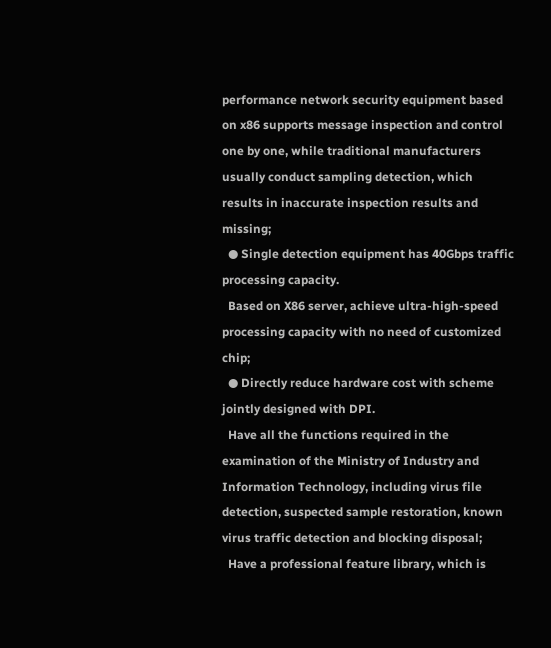performance network security equipment based on x86 supports message inspection and control one by one, while traditional manufacturers usually conduct sampling detection, which results in inaccurate inspection results and missing;
  ● Single detection equipment has 40Gbps traffic processing capacity.
  Based on X86 server, achieve ultra-high-speed processing capacity with no need of customized chip;
  ● Directly reduce hardware cost with scheme jointly designed with DPI.
  Have all the functions required in the examination of the Ministry of Industry and Information Technology, including virus file detection, suspected sample restoration, known virus traffic detection and blocking disposal;
  Have a professional feature library, which is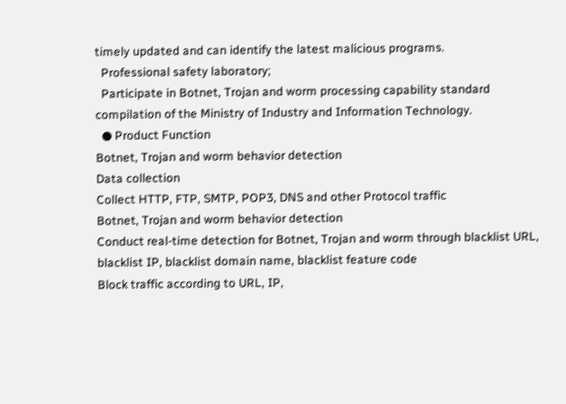timely updated and can identify the latest malicious programs.
  Professional safety laboratory;
  Participate in Botnet, Trojan and worm processing capability standard compilation of the Ministry of Industry and Information Technology.
  ● Product Function
Botnet, Trojan and worm behavior detection
Data collection
Collect HTTP, FTP, SMTP, POP3, DNS and other Protocol traffic
Botnet, Trojan and worm behavior detection
Conduct real-time detection for Botnet, Trojan and worm through blacklist URL, blacklist IP, blacklist domain name, blacklist feature code
Block traffic according to URL, IP,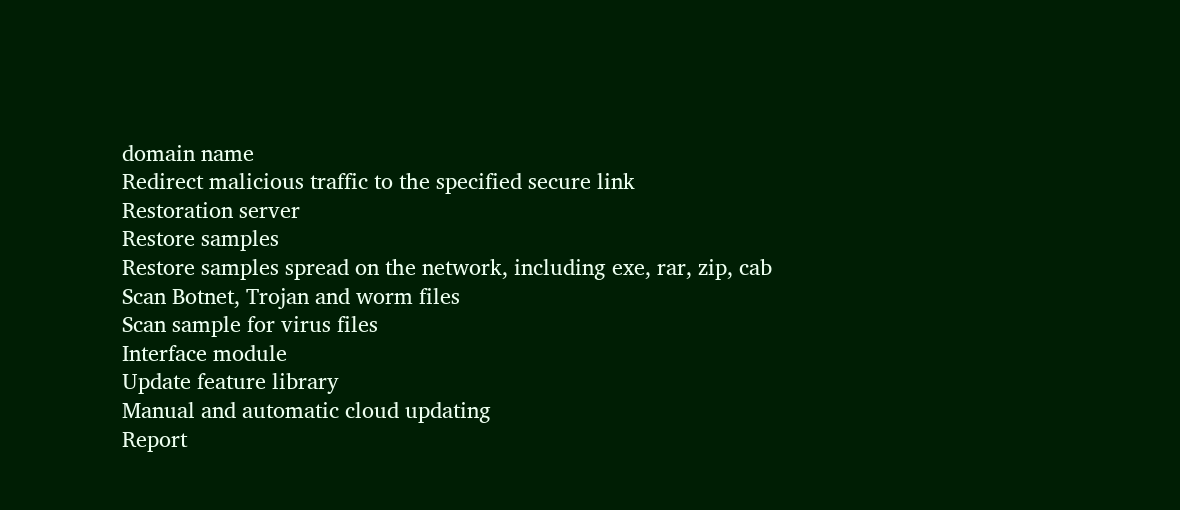domain name
Redirect malicious traffic to the specified secure link
Restoration server
Restore samples
Restore samples spread on the network, including exe, rar, zip, cab
Scan Botnet, Trojan and worm files
Scan sample for virus files
Interface module
Update feature library
Manual and automatic cloud updating
Report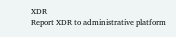XDR
Report XDR to administrative platform